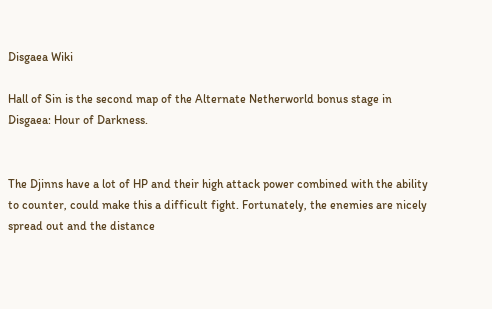Disgaea Wiki

Hall of Sin is the second map of the Alternate Netherworld bonus stage in Disgaea: Hour of Darkness.


The Djinns have a lot of HP and their high attack power combined with the ability to counter, could make this a difficult fight. Fortunately, the enemies are nicely spread out and the distance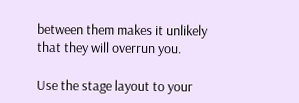between them makes it unlikely that they will overrun you.

Use the stage layout to your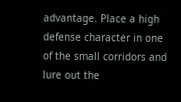advantage. Place a high defense character in one of the small corridors and lure out the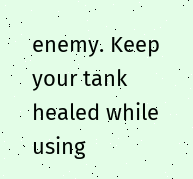enemy. Keep your tank healed while using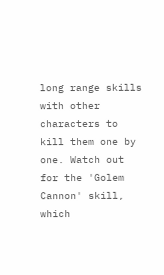long range skills with other characters to kill them one by one. Watch out for the 'Golem Cannon' skill, which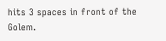hits 3 spaces in front of the Golem.